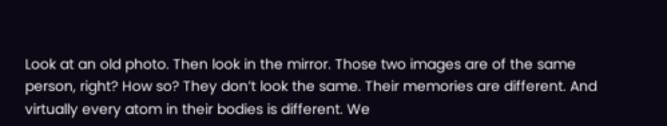Look at an old photo. Then look in the mirror. Those two images are of the same person, right? How so? They don’t look the same. Their memories are different. And virtually every atom in their bodies is different. We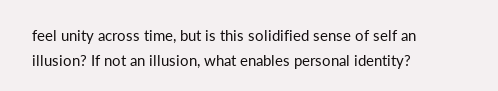feel unity across time, but is this solidified sense of self an illusion? If not an illusion, what enables personal identity?